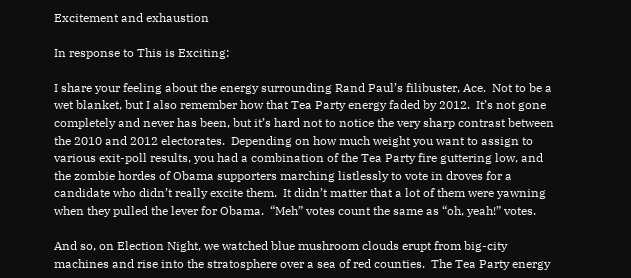Excitement and exhaustion

In response to This is Exciting:

I share your feeling about the energy surrounding Rand Paul’s filibuster, Ace.  Not to be a wet blanket, but I also remember how that Tea Party energy faded by 2012.  It’s not gone completely and never has been, but it’s hard not to notice the very sharp contrast between the 2010 and 2012 electorates.  Depending on how much weight you want to assign to various exit-poll results, you had a combination of the Tea Party fire guttering low, and the zombie hordes of Obama supporters marching listlessly to vote in droves for a candidate who didn’t really excite them.  It didn’t matter that a lot of them were yawning when they pulled the lever for Obama.  “Meh” votes count the same as “oh, yeah!” votes.

And so, on Election Night, we watched blue mushroom clouds erupt from big-city machines and rise into the stratosphere over a sea of red counties.  The Tea Party energy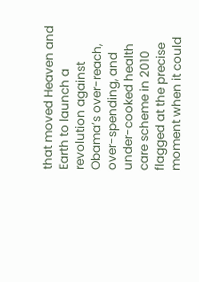that moved Heaven and Earth to launch a revolution against Obama’s over-reach, over-spending, and under-cooked health care scheme in 2010 flagged at the precise moment when it could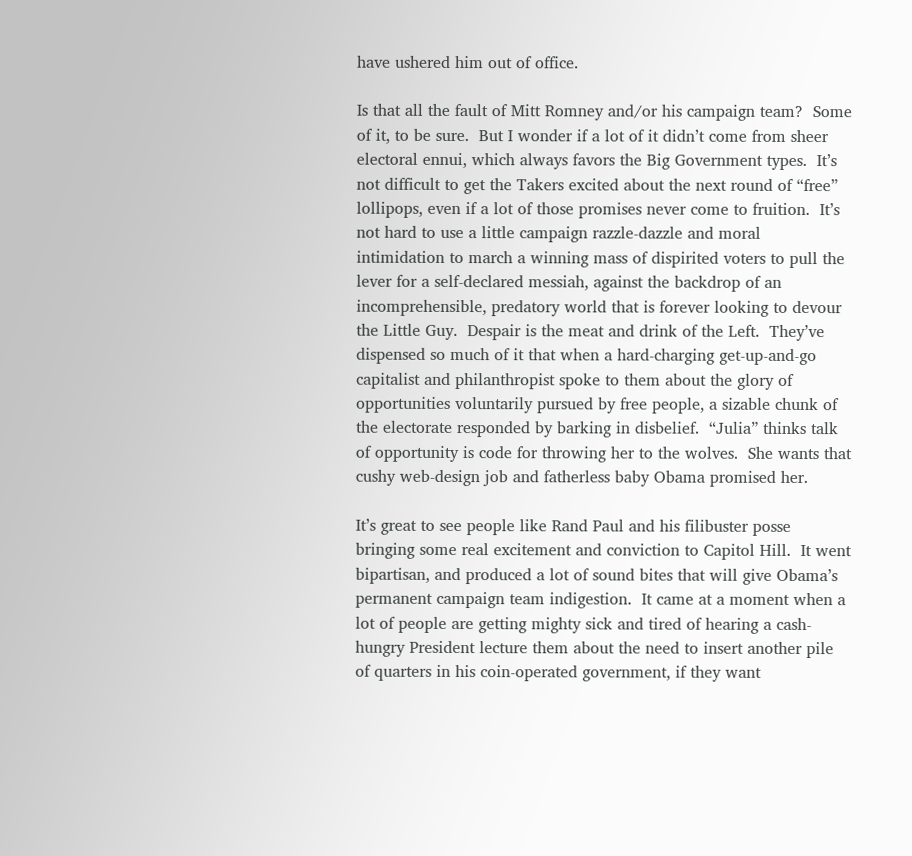have ushered him out of office.

Is that all the fault of Mitt Romney and/or his campaign team?  Some of it, to be sure.  But I wonder if a lot of it didn’t come from sheer electoral ennui, which always favors the Big Government types.  It’s not difficult to get the Takers excited about the next round of “free” lollipops, even if a lot of those promises never come to fruition.  It’s not hard to use a little campaign razzle-dazzle and moral intimidation to march a winning mass of dispirited voters to pull the lever for a self-declared messiah, against the backdrop of an incomprehensible, predatory world that is forever looking to devour the Little Guy.  Despair is the meat and drink of the Left.  They’ve dispensed so much of it that when a hard-charging get-up-and-go capitalist and philanthropist spoke to them about the glory of opportunities voluntarily pursued by free people, a sizable chunk of the electorate responded by barking in disbelief.  “Julia” thinks talk of opportunity is code for throwing her to the wolves.  She wants that cushy web-design job and fatherless baby Obama promised her.

It’s great to see people like Rand Paul and his filibuster posse bringing some real excitement and conviction to Capitol Hill.  It went bipartisan, and produced a lot of sound bites that will give Obama’s permanent campaign team indigestion.  It came at a moment when a lot of people are getting mighty sick and tired of hearing a cash-hungry President lecture them about the need to insert another pile of quarters in his coin-operated government, if they want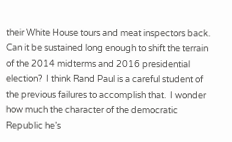their White House tours and meat inspectors back.  Can it be sustained long enough to shift the terrain of the 2014 midterms and 2016 presidential election?  I think Rand Paul is a careful student of the previous failures to accomplish that.  I wonder how much the character of the democratic Republic he’s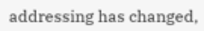addressing has changed,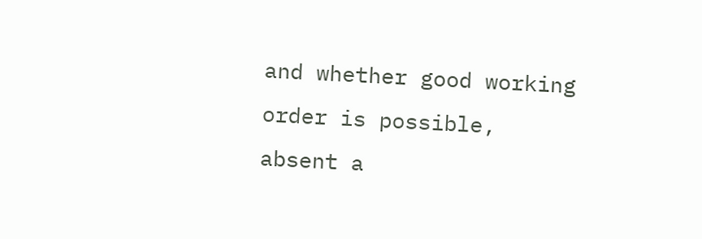and whether good working order is possible, absent a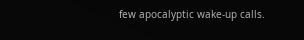few apocalyptic wake-up calls.